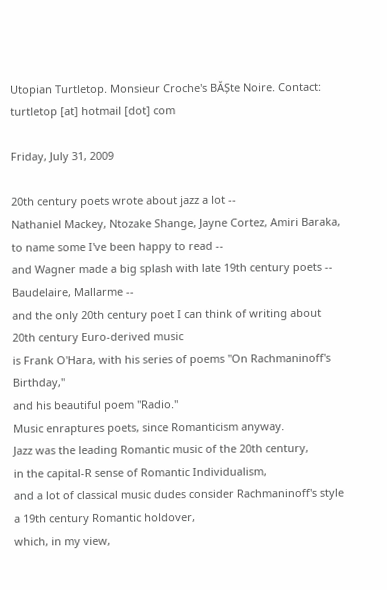Utopian Turtletop. Monsieur Croche's BĂȘte Noire. Contact: turtletop [at] hotmail [dot] com

Friday, July 31, 2009

20th century poets wrote about jazz a lot --
Nathaniel Mackey, Ntozake Shange, Jayne Cortez, Amiri Baraka,
to name some I've been happy to read --
and Wagner made a big splash with late 19th century poets --
Baudelaire, Mallarme --
and the only 20th century poet I can think of writing about 20th century Euro-derived music
is Frank O'Hara, with his series of poems "On Rachmaninoff's Birthday,"
and his beautiful poem "Radio."
Music enraptures poets, since Romanticism anyway.
Jazz was the leading Romantic music of the 20th century,
in the capital-R sense of Romantic Individualism,
and a lot of classical music dudes consider Rachmaninoff's style
a 19th century Romantic holdover,
which, in my view,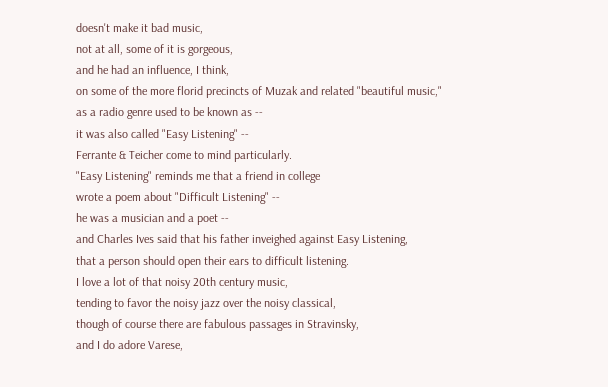doesn't make it bad music,
not at all, some of it is gorgeous,
and he had an influence, I think,
on some of the more florid precincts of Muzak and related "beautiful music,"
as a radio genre used to be known as --
it was also called "Easy Listening" --
Ferrante & Teicher come to mind particularly.
"Easy Listening" reminds me that a friend in college
wrote a poem about "Difficult Listening" --
he was a musician and a poet --
and Charles Ives said that his father inveighed against Easy Listening,
that a person should open their ears to difficult listening.
I love a lot of that noisy 20th century music,
tending to favor the noisy jazz over the noisy classical,
though of course there are fabulous passages in Stravinsky,
and I do adore Varese,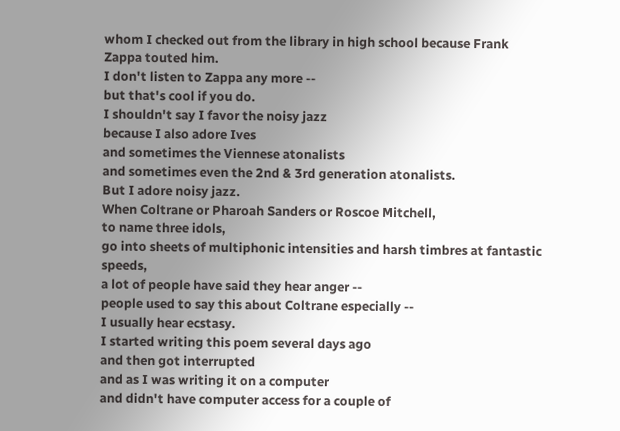whom I checked out from the library in high school because Frank Zappa touted him.
I don't listen to Zappa any more --
but that's cool if you do.
I shouldn't say I favor the noisy jazz
because I also adore Ives
and sometimes the Viennese atonalists
and sometimes even the 2nd & 3rd generation atonalists.
But I adore noisy jazz.
When Coltrane or Pharoah Sanders or Roscoe Mitchell,
to name three idols,
go into sheets of multiphonic intensities and harsh timbres at fantastic speeds,
a lot of people have said they hear anger --
people used to say this about Coltrane especially --
I usually hear ecstasy.
I started writing this poem several days ago
and then got interrupted
and as I was writing it on a computer
and didn't have computer access for a couple of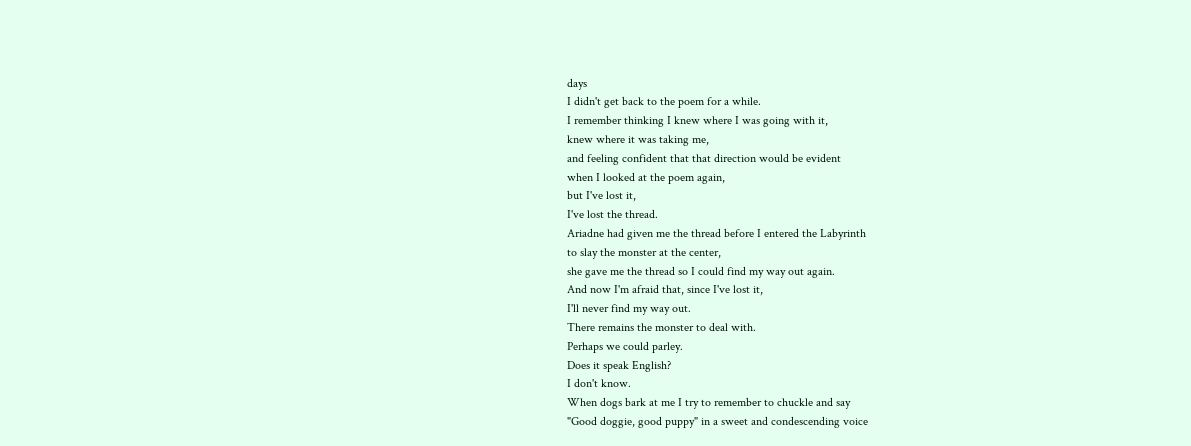days
I didn't get back to the poem for a while.
I remember thinking I knew where I was going with it,
knew where it was taking me,
and feeling confident that that direction would be evident
when I looked at the poem again,
but I've lost it,
I've lost the thread.
Ariadne had given me the thread before I entered the Labyrinth
to slay the monster at the center,
she gave me the thread so I could find my way out again.
And now I'm afraid that, since I've lost it,
I'll never find my way out.
There remains the monster to deal with.
Perhaps we could parley.
Does it speak English?
I don't know.
When dogs bark at me I try to remember to chuckle and say
"Good doggie, good puppy" in a sweet and condescending voice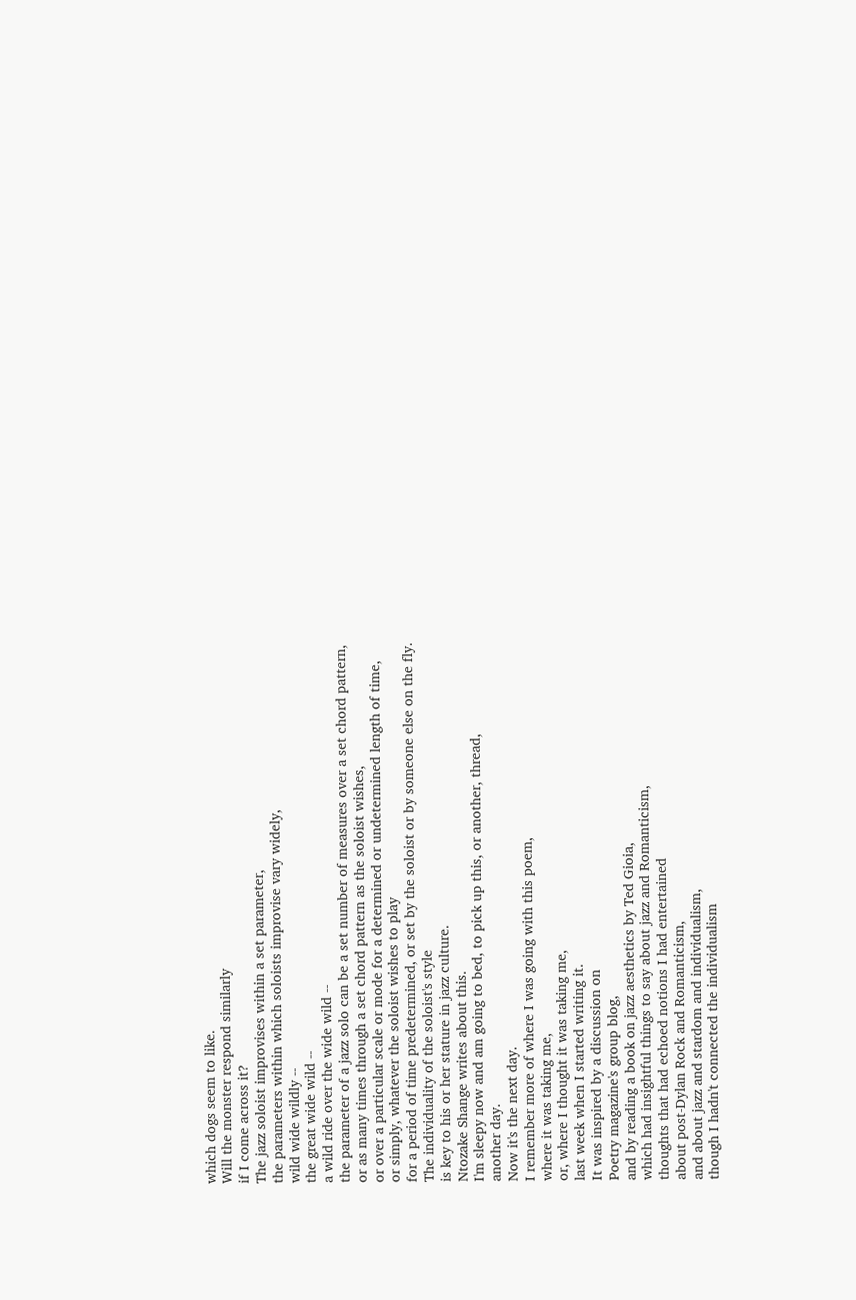which dogs seem to like.
Will the monster respond similarly
if I come across it?
The jazz soloist improvises within a set parameter,
the parameters within which soloists improvise vary widely,
wild wide wildly --
the great wide wild --
a wild ride over the wide wild --
the parameter of a jazz solo can be a set number of measures over a set chord pattern,
or as many times through a set chord pattern as the soloist wishes,
or over a particular scale or mode for a determined or undetermined length of time,
or simply, whatever the soloist wishes to play
for a period of time predetermined, or set by the soloist or by someone else on the fly.
The individuality of the soloist's style
is key to his or her stature in jazz culture.
Ntozake Shange writes about this.
I'm sleepy now and am going to bed, to pick up this, or another, thread,
another day.
Now it's the next day.
I remember more of where I was going with this poem,
where it was taking me,
or, where I thought it was taking me,
last week when I started writing it.
It was inspired by a discussion on
Poetry magazine's group blog,
and by reading a book on jazz aesthetics by Ted Gioia,
which had insightful things to say about jazz and Romanticism,
thoughts that had echoed notions I had entertained
about post-Dylan Rock and Romanticism,
and about jazz and stardom and individualism,
though I hadn't connected the individualism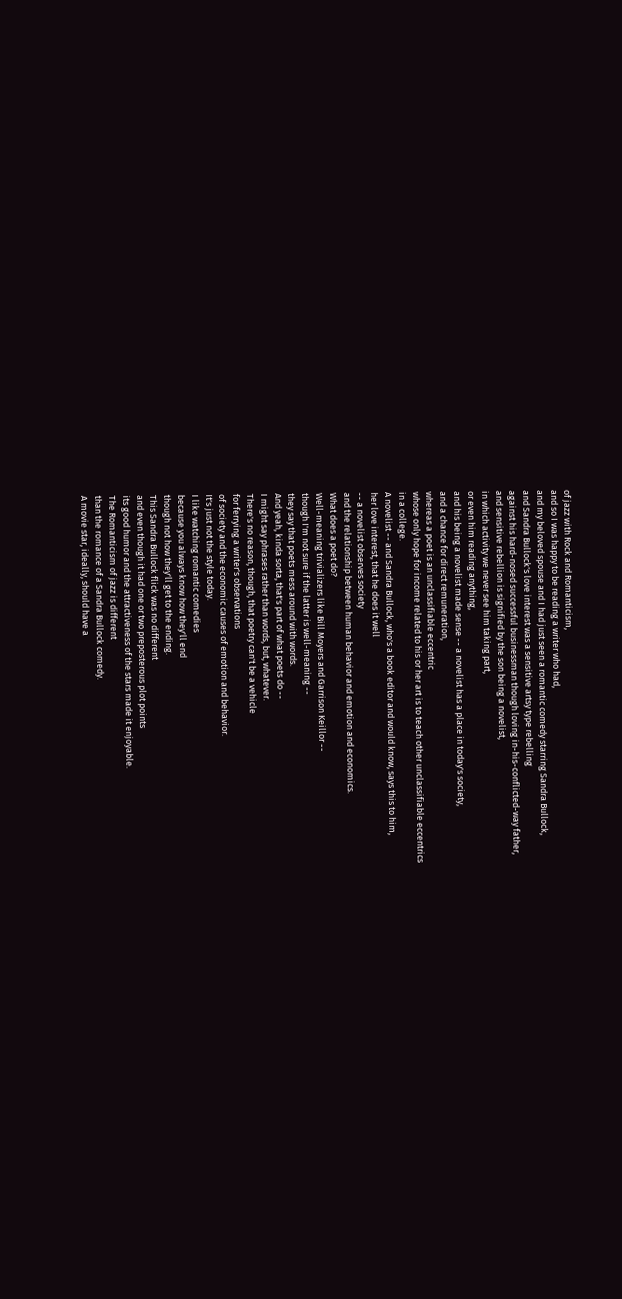of jazz with Rock and Romanticism,
and so I was happy to be reading a writer who had,
and my beloved spouse and I had just seen a romantic comedy starring Sandra Bullock,
and Sandra Bullock's love interest was a sensitive artsy type rebelling
against his hard-nosed successful businessman though loving in-his-conflicted-way father,
and sensitive rebellion is signified by the son being a novelist,
in which activity we never see him taking part,
or even him reading anything,
and his being a novelist made sense -- a novelist has a place in today's society,
and a chance for direct remuneration,
whereas a poet is an unclassifiable eccentric
whose only hope for income related to his or her art is to teach other unclassifiable eccentrics
in a college.
A novelist -- and Sandra Bullock, who's a book editor and would know, says this to him,
her love interest, that he does it well
-- a novelist observes society
and the relationship between human behavior and emotion and economics.
What does a poet do?
Well-meaning trivializers like Bill Moyers and Garrison Keillor --
though I'm not sure if the latter is well-meaning --
they say that poets mess around with words.
And yeah, kinda sorta, that's part of what poets do --
I might say phrases rather than words, but, whatever.
There's no reason, though, that poetry can't be a vehicle
for ferrying a writer's observations
of society and the economic causes of emotion and behavior.
It's just not the style today.
I like watching romantic comedies
because you always know how they'll end
though not how they'll get to the ending.
This Sandra Bullock flick was no different
and even though it had one or two preposterous plot points
its good humor and the attractiveness of the stars made it enjoyable.
The Romanticism of jazz is different
than the romance of a Sandra Bullock comedy.
A movie star, ideally, should have a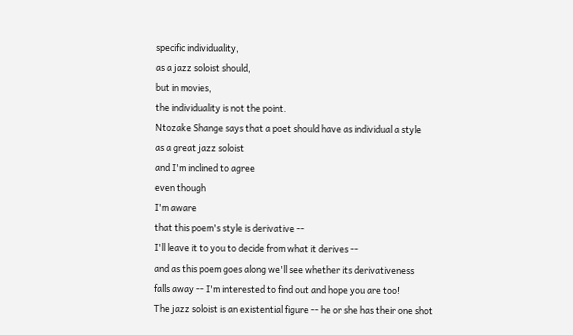specific individuality,
as a jazz soloist should,
but in movies,
the individuality is not the point.
Ntozake Shange says that a poet should have as individual a style
as a great jazz soloist
and I'm inclined to agree
even though
I'm aware
that this poem's style is derivative --
I'll leave it to you to decide from what it derives --
and as this poem goes along we'll see whether its derivativeness
falls away -- I'm interested to find out and hope you are too!
The jazz soloist is an existential figure -- he or she has their one shot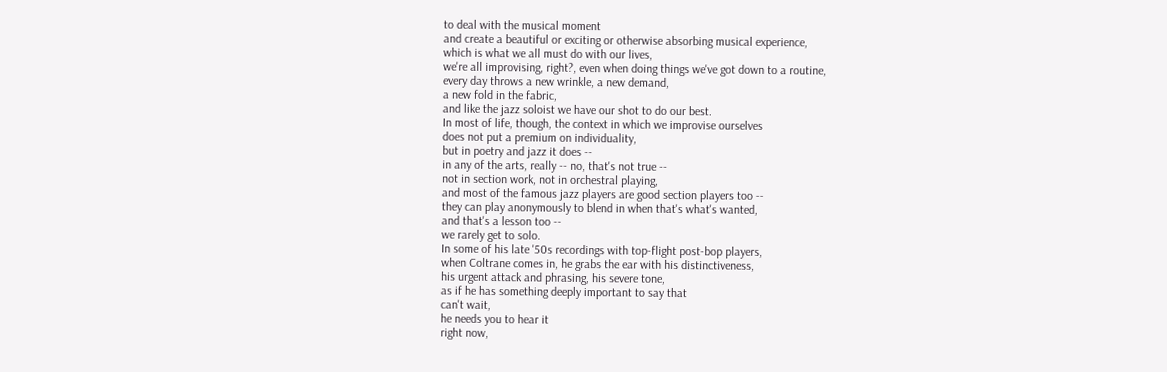to deal with the musical moment
and create a beautiful or exciting or otherwise absorbing musical experience,
which is what we all must do with our lives,
we're all improvising, right?, even when doing things we've got down to a routine,
every day throws a new wrinkle, a new demand,
a new fold in the fabric,
and like the jazz soloist we have our shot to do our best.
In most of life, though, the context in which we improvise ourselves
does not put a premium on individuality,
but in poetry and jazz it does --
in any of the arts, really -- no, that's not true --
not in section work, not in orchestral playing,
and most of the famous jazz players are good section players too --
they can play anonymously to blend in when that's what's wanted,
and that's a lesson too --
we rarely get to solo.
In some of his late '50s recordings with top-flight post-bop players,
when Coltrane comes in, he grabs the ear with his distinctiveness,
his urgent attack and phrasing, his severe tone,
as if he has something deeply important to say that
can't wait,
he needs you to hear it
right now,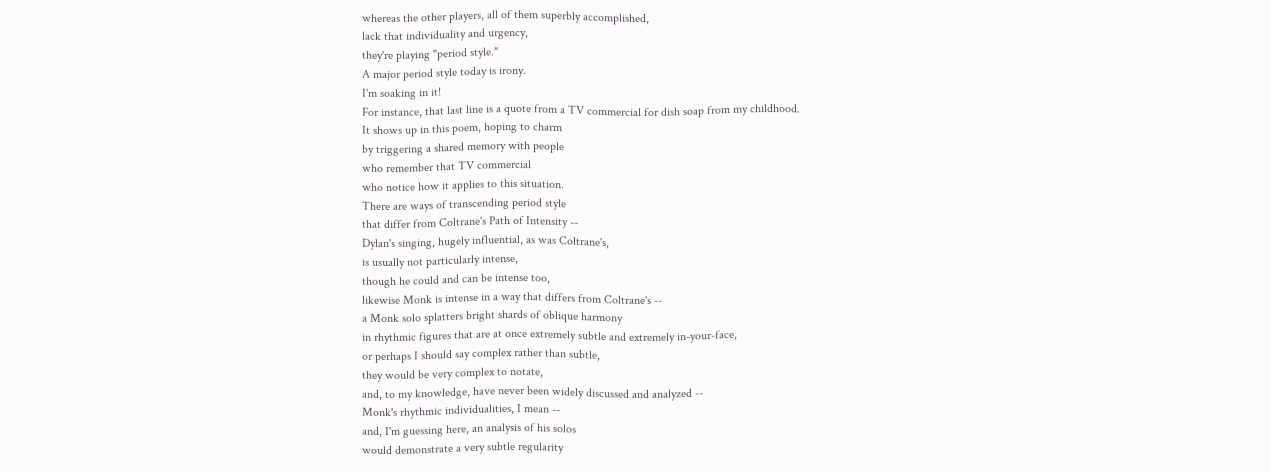whereas the other players, all of them superbly accomplished,
lack that individuality and urgency,
they're playing "period style."
A major period style today is irony.
I'm soaking in it!
For instance, that last line is a quote from a TV commercial for dish soap from my childhood.
It shows up in this poem, hoping to charm
by triggering a shared memory with people
who remember that TV commercial
who notice how it applies to this situation.
There are ways of transcending period style
that differ from Coltrane's Path of Intensity --
Dylan's singing, hugely influential, as was Coltrane's,
is usually not particularly intense,
though he could and can be intense too,
likewise Monk is intense in a way that differs from Coltrane's --
a Monk solo splatters bright shards of oblique harmony
in rhythmic figures that are at once extremely subtle and extremely in-your-face,
or perhaps I should say complex rather than subtle,
they would be very complex to notate,
and, to my knowledge, have never been widely discussed and analyzed --
Monk's rhythmic individualities, I mean --
and, I'm guessing here, an analysis of his solos
would demonstrate a very subtle regularity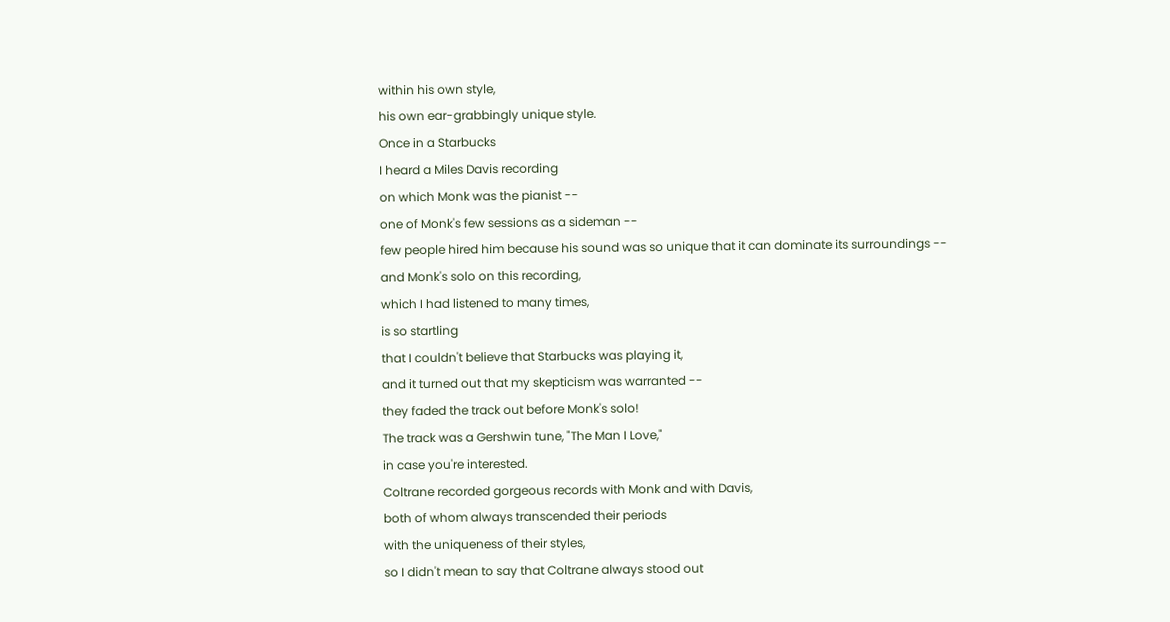within his own style,
his own ear-grabbingly unique style.
Once in a Starbucks
I heard a Miles Davis recording
on which Monk was the pianist --
one of Monk's few sessions as a sideman --
few people hired him because his sound was so unique that it can dominate its surroundings --
and Monk's solo on this recording,
which I had listened to many times,
is so startling
that I couldn't believe that Starbucks was playing it,
and it turned out that my skepticism was warranted --
they faded the track out before Monk's solo!
The track was a Gershwin tune, "The Man I Love,"
in case you're interested.
Coltrane recorded gorgeous records with Monk and with Davis,
both of whom always transcended their periods
with the uniqueness of their styles,
so I didn't mean to say that Coltrane always stood out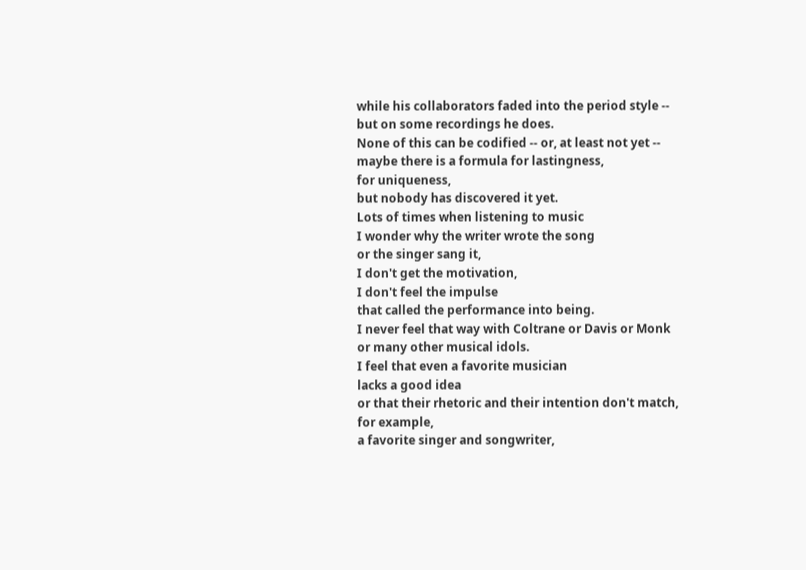while his collaborators faded into the period style --
but on some recordings he does.
None of this can be codified -- or, at least not yet --
maybe there is a formula for lastingness,
for uniqueness,
but nobody has discovered it yet.
Lots of times when listening to music
I wonder why the writer wrote the song
or the singer sang it,
I don't get the motivation,
I don't feel the impulse
that called the performance into being.
I never feel that way with Coltrane or Davis or Monk
or many other musical idols.
I feel that even a favorite musician
lacks a good idea
or that their rhetoric and their intention don't match,
for example,
a favorite singer and songwriter,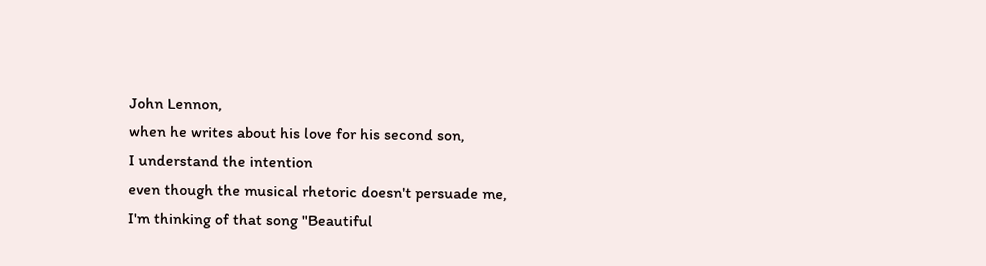John Lennon,
when he writes about his love for his second son,
I understand the intention
even though the musical rhetoric doesn't persuade me,
I'm thinking of that song "Beautiful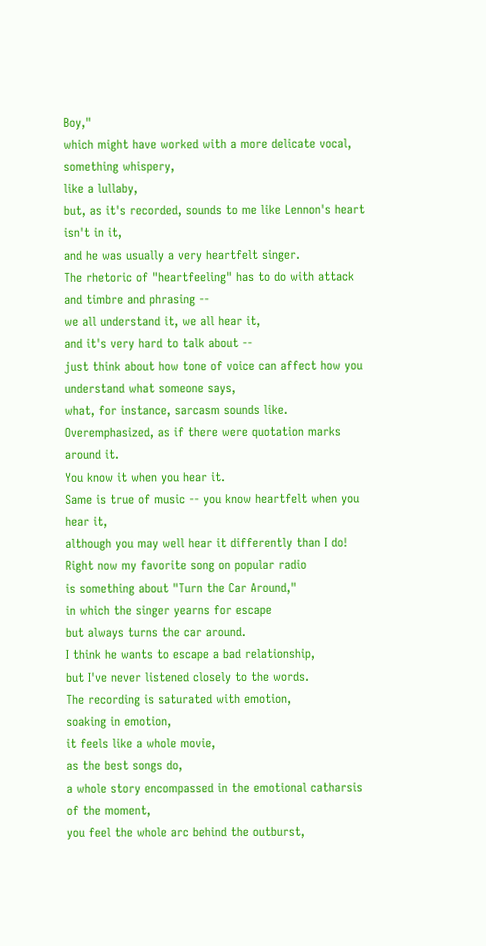Boy,"
which might have worked with a more delicate vocal,
something whispery,
like a lullaby,
but, as it's recorded, sounds to me like Lennon's heart isn't in it,
and he was usually a very heartfelt singer.
The rhetoric of "heartfeeling" has to do with attack and timbre and phrasing --
we all understand it, we all hear it,
and it's very hard to talk about --
just think about how tone of voice can affect how you understand what someone says,
what, for instance, sarcasm sounds like.
Overemphasized, as if there were quotation marks around it.
You know it when you hear it.
Same is true of music -- you know heartfelt when you hear it,
although you may well hear it differently than I do!
Right now my favorite song on popular radio
is something about "Turn the Car Around,"
in which the singer yearns for escape
but always turns the car around.
I think he wants to escape a bad relationship,
but I've never listened closely to the words.
The recording is saturated with emotion,
soaking in emotion,
it feels like a whole movie,
as the best songs do,
a whole story encompassed in the emotional catharsis of the moment,
you feel the whole arc behind the outburst,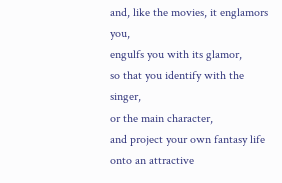and, like the movies, it englamors you,
engulfs you with its glamor,
so that you identify with the singer,
or the main character,
and project your own fantasy life onto an attractive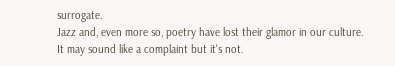surrogate.
Jazz and, even more so, poetry have lost their glamor in our culture.
It may sound like a complaint but it's not.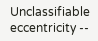Unclassifiable eccentricity --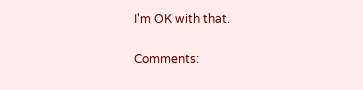I'm OK with that.

Comments: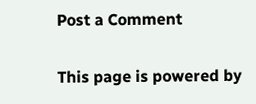Post a Comment

This page is powered by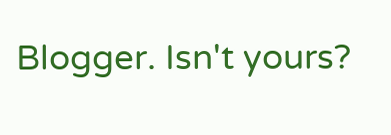Blogger. Isn't yours?